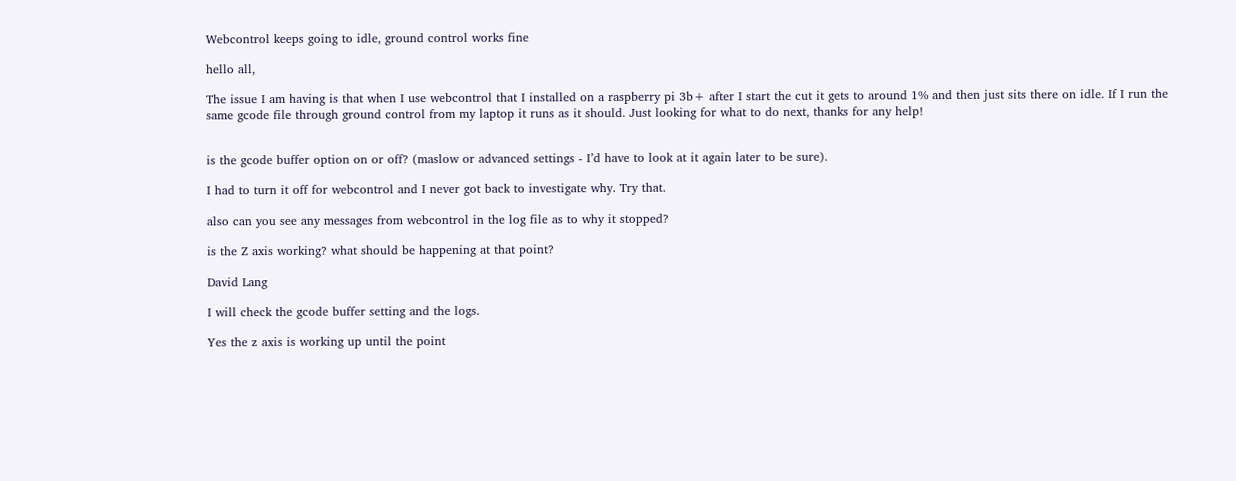Webcontrol keeps going to idle, ground control works fine

hello all,

The issue I am having is that when I use webcontrol that I installed on a raspberry pi 3b+ after I start the cut it gets to around 1% and then just sits there on idle. If I run the same gcode file through ground control from my laptop it runs as it should. Just looking for what to do next, thanks for any help!


is the gcode buffer option on or off? (maslow or advanced settings - I’d have to look at it again later to be sure).

I had to turn it off for webcontrol and I never got back to investigate why. Try that.

also can you see any messages from webcontrol in the log file as to why it stopped?

is the Z axis working? what should be happening at that point?

David Lang

I will check the gcode buffer setting and the logs.

Yes the z axis is working up until the point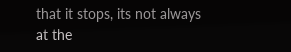that it stops, its not always at the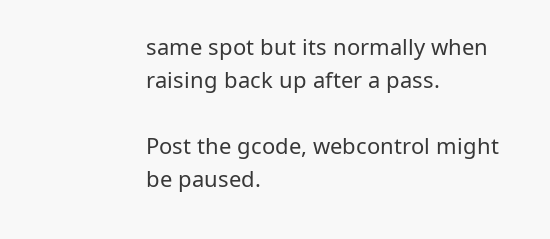same spot but its normally when raising back up after a pass.

Post the gcode, webcontrol might be paused.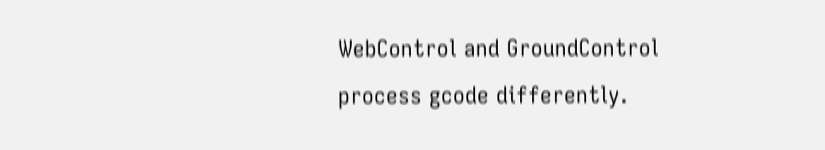WebControl and GroundControl process gcode differently.